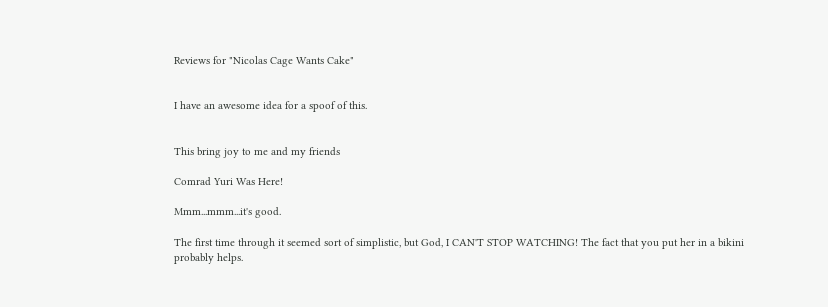Reviews for "Nicolas Cage Wants Cake"


I have an awesome idea for a spoof of this.


This bring joy to me and my friends

Comrad Yuri Was Here!

Mmm...mmm...it's good.

The first time through it seemed sort of simplistic, but God, I CAN'T STOP WATCHING! The fact that you put her in a bikini probably helps.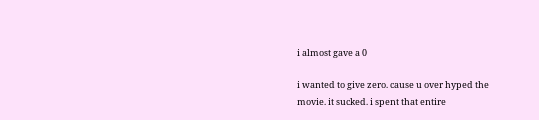i almost gave a 0

i wanted to give zero. cause u over hyped the movie. it sucked. i spent that entire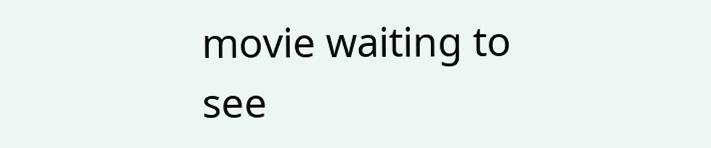movie waiting to see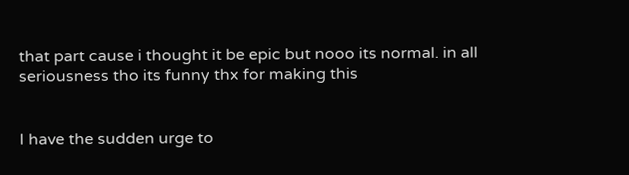that part cause i thought it be epic but nooo its normal. in all seriousness tho its funny thx for making this


I have the sudden urge to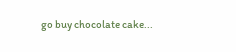go buy chocolate cake...